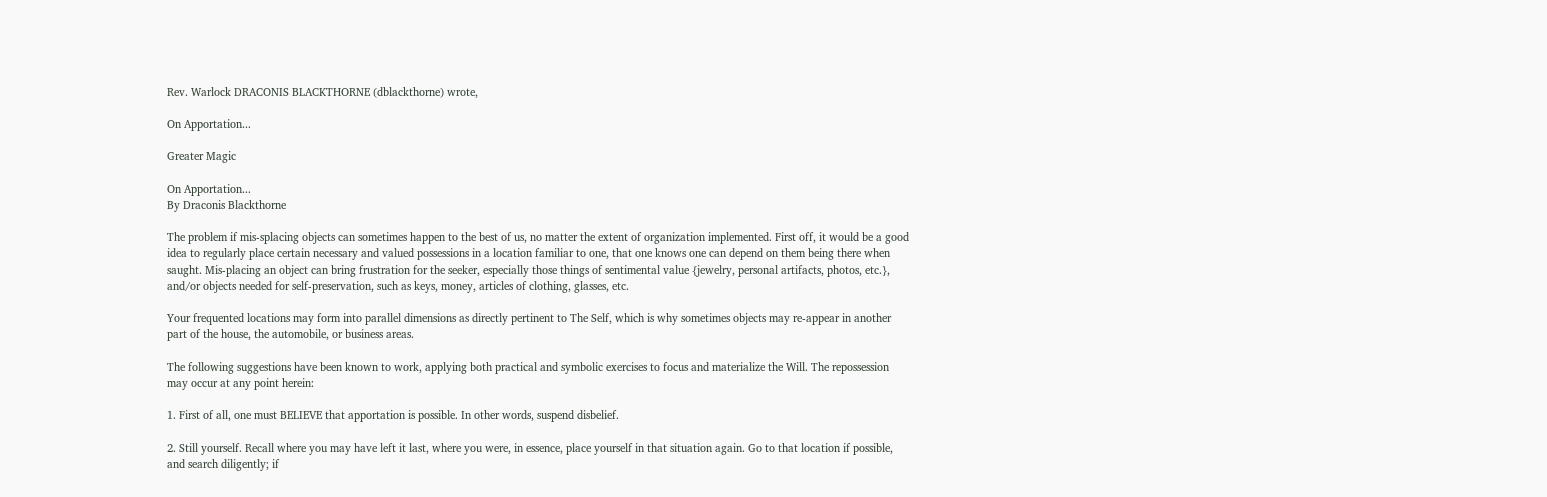Rev. Warlock DRACONIS BLACKTHORNE (dblackthorne) wrote,

On Apportation...

Greater Magic

On Apportation...
By Draconis Blackthorne

The problem if mis-splacing objects can sometimes happen to the best of us, no matter the extent of organization implemented. First off, it would be a good idea to regularly place certain necessary and valued possessions in a location familiar to one, that one knows one can depend on them being there when saught. Mis-placing an object can bring frustration for the seeker, especially those things of sentimental value {jewelry, personal artifacts, photos, etc.}, and/or objects needed for self-preservation, such as keys, money, articles of clothing, glasses, etc.

Your frequented locations may form into parallel dimensions as directly pertinent to The Self, which is why sometimes objects may re-appear in another part of the house, the automobile, or business areas.

The following suggestions have been known to work, applying both practical and symbolic exercises to focus and materialize the Will. The repossession may occur at any point herein:

1. First of all, one must BELIEVE that apportation is possible. In other words, suspend disbelief.

2. Still yourself. Recall where you may have left it last, where you were, in essence, place yourself in that situation again. Go to that location if possible, and search diligently; if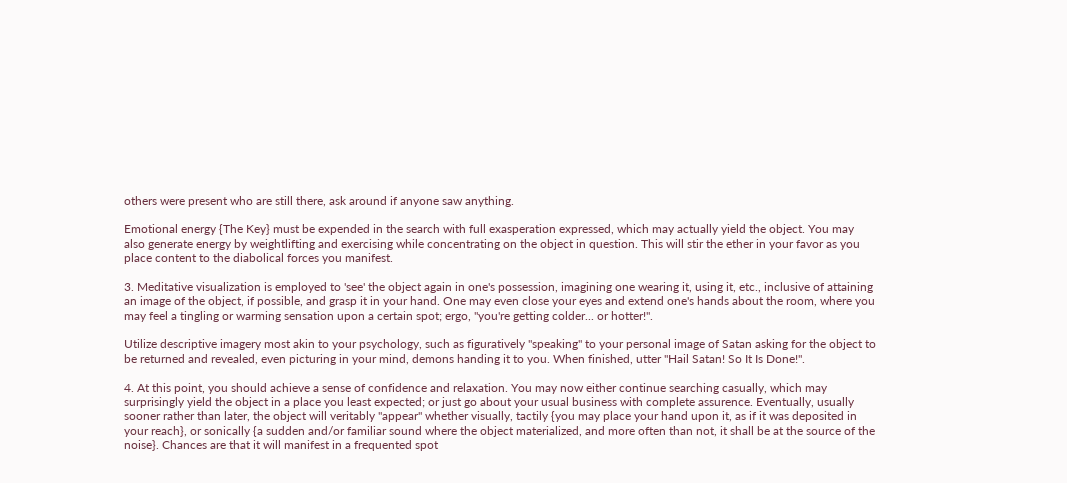others were present who are still there, ask around if anyone saw anything.

Emotional energy {The Key} must be expended in the search with full exasperation expressed, which may actually yield the object. You may also generate energy by weightlifting and exercising while concentrating on the object in question. This will stir the ether in your favor as you place content to the diabolical forces you manifest.

3. Meditative visualization is employed to 'see' the object again in one's possession, imagining one wearing it, using it, etc., inclusive of attaining an image of the object, if possible, and grasp it in your hand. One may even close your eyes and extend one's hands about the room, where you may feel a tingling or warming sensation upon a certain spot; ergo, "you're getting colder... or hotter!".

Utilize descriptive imagery most akin to your psychology, such as figuratively "speaking" to your personal image of Satan asking for the object to be returned and revealed, even picturing in your mind, demons handing it to you. When finished, utter "Hail Satan! So It Is Done!".

4. At this point, you should achieve a sense of confidence and relaxation. You may now either continue searching casually, which may surprisingly yield the object in a place you least expected; or just go about your usual business with complete assurence. Eventually, usually sooner rather than later, the object will veritably "appear" whether visually, tactily {you may place your hand upon it, as if it was deposited in your reach}, or sonically {a sudden and/or familiar sound where the object materialized, and more often than not, it shall be at the source of the noise}. Chances are that it will manifest in a frequented spot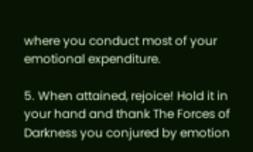where you conduct most of your emotional expenditure.

5. When attained, rejoice! Hold it in your hand and thank The Forces of Darkness you conjured by emotion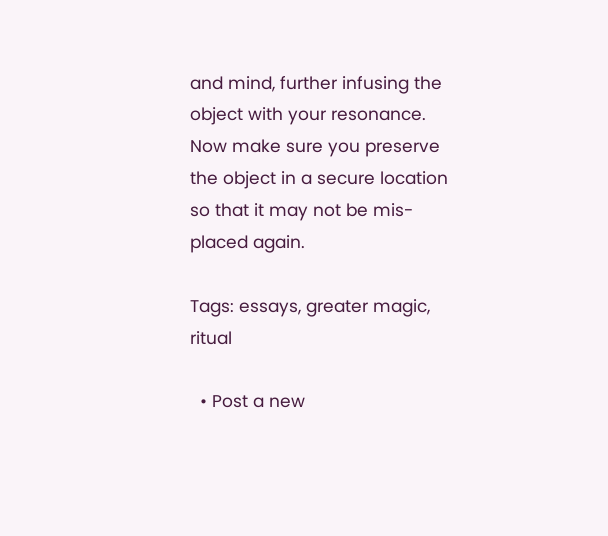and mind, further infusing the object with your resonance. Now make sure you preserve the object in a secure location so that it may not be mis-placed again.

Tags: essays, greater magic, ritual

  • Post a new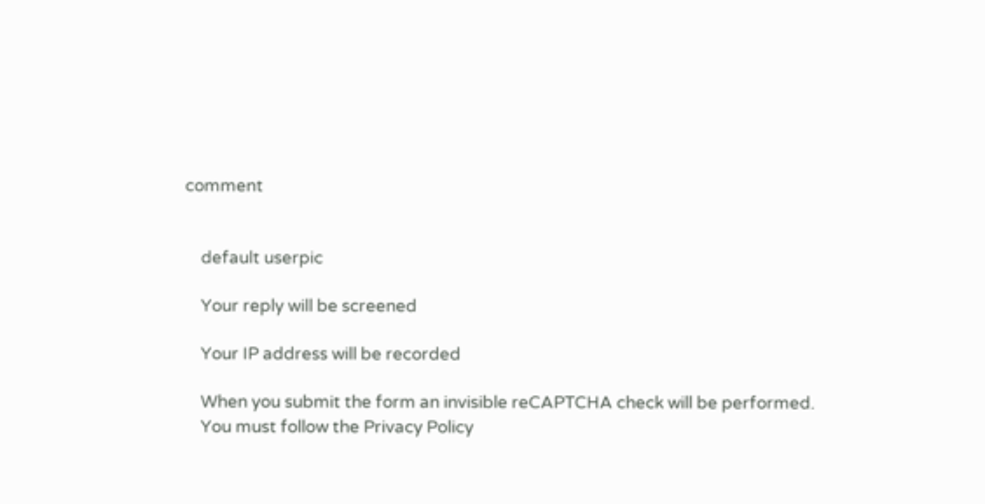comment


    default userpic

    Your reply will be screened

    Your IP address will be recorded

    When you submit the form an invisible reCAPTCHA check will be performed.
    You must follow the Privacy Policy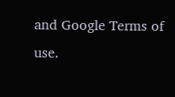and Google Terms of use.